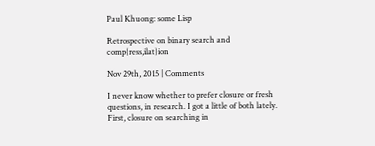Paul Khuong: some Lisp

Retrospective on binary search and comp{ress,ilat}ion

Nov 29th, 2015 | Comments

I never know whether to prefer closure or fresh questions, in research. I got a little of both lately. First, closure on searching in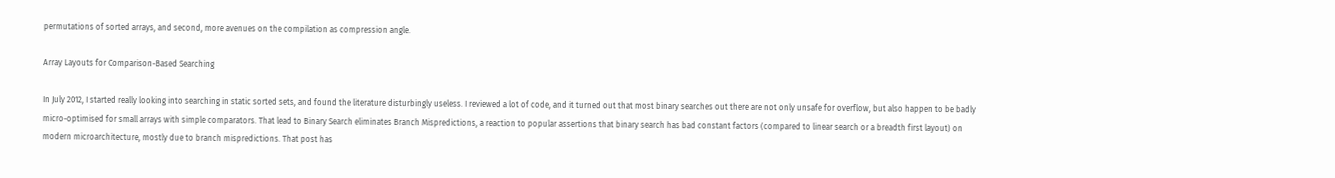permutations of sorted arrays, and second, more avenues on the compilation as compression angle.

Array Layouts for Comparison-Based Searching

In July 2012, I started really looking into searching in static sorted sets, and found the literature disturbingly useless. I reviewed a lot of code, and it turned out that most binary searches out there are not only unsafe for overflow, but also happen to be badly micro-optimised for small arrays with simple comparators. That lead to Binary Search eliminates Branch Mispredictions, a reaction to popular assertions that binary search has bad constant factors (compared to linear search or a breadth first layout) on modern microarchitecture, mostly due to branch mispredictions. That post has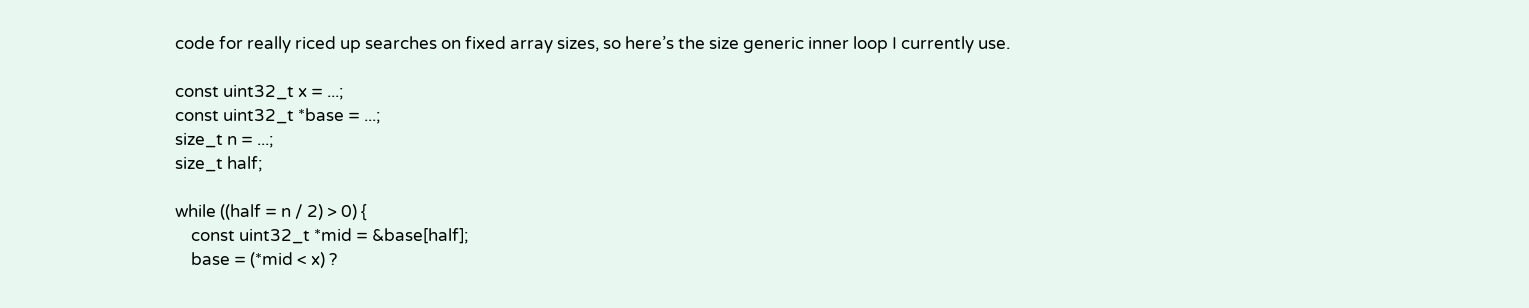code for really riced up searches on fixed array sizes, so here’s the size generic inner loop I currently use.

const uint32_t x = ...;
const uint32_t *base = ...;
size_t n = ...;
size_t half;

while ((half = n / 2) > 0) {
    const uint32_t *mid = &base[half];
    base = (*mid < x) ?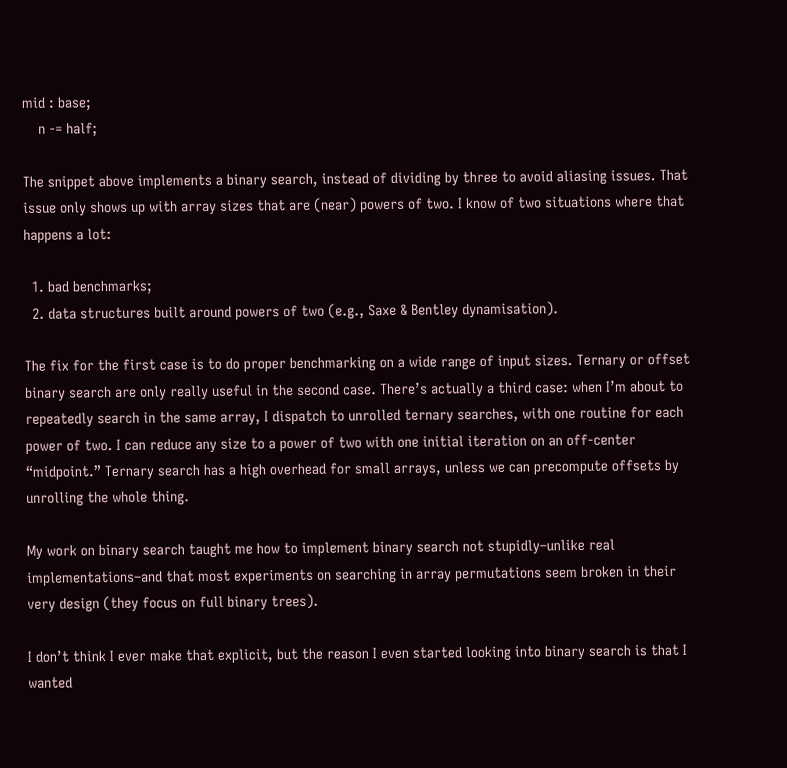mid : base;
    n -= half;

The snippet above implements a binary search, instead of dividing by three to avoid aliasing issues. That issue only shows up with array sizes that are (near) powers of two. I know of two situations where that happens a lot:

  1. bad benchmarks;
  2. data structures built around powers of two (e.g., Saxe & Bentley dynamisation).

The fix for the first case is to do proper benchmarking on a wide range of input sizes. Ternary or offset binary search are only really useful in the second case. There’s actually a third case: when I’m about to repeatedly search in the same array, I dispatch to unrolled ternary searches, with one routine for each power of two. I can reduce any size to a power of two with one initial iteration on an off-center “midpoint.” Ternary search has a high overhead for small arrays, unless we can precompute offsets by unrolling the whole thing.

My work on binary search taught me how to implement binary search not stupidly–unlike real implementations–and that most experiments on searching in array permutations seem broken in their very design (they focus on full binary trees).

I don’t think I ever make that explicit, but the reason I even started looking into binary search is that I wanted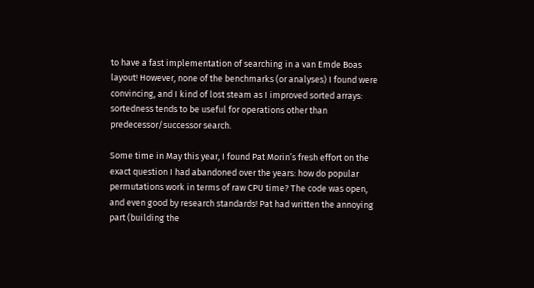to have a fast implementation of searching in a van Emde Boas layout! However, none of the benchmarks (or analyses) I found were convincing, and I kind of lost steam as I improved sorted arrays: sortedness tends to be useful for operations other than predecessor/successor search.

Some time in May this year, I found Pat Morin’s fresh effort on the exact question I had abandoned over the years: how do popular permutations work in terms of raw CPU time? The code was open, and even good by research standards! Pat had written the annoying part (building the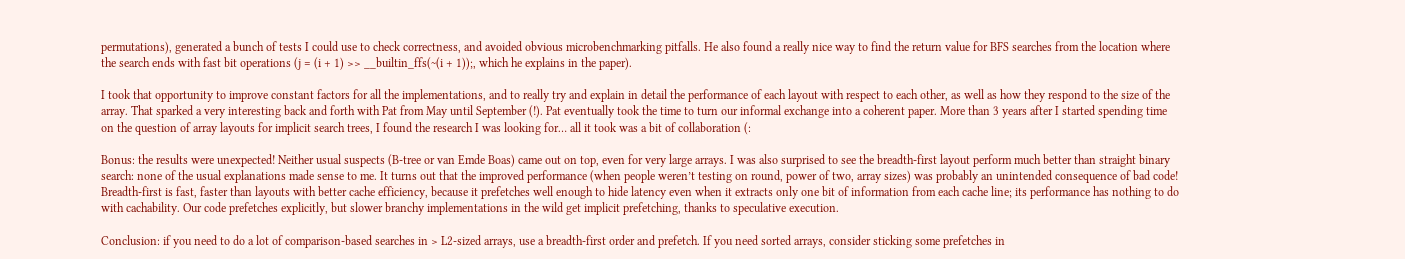permutations), generated a bunch of tests I could use to check correctness, and avoided obvious microbenchmarking pitfalls. He also found a really nice way to find the return value for BFS searches from the location where the search ends with fast bit operations (j = (i + 1) >> __builtin_ffs(~(i + 1));, which he explains in the paper).

I took that opportunity to improve constant factors for all the implementations, and to really try and explain in detail the performance of each layout with respect to each other, as well as how they respond to the size of the array. That sparked a very interesting back and forth with Pat from May until September (!). Pat eventually took the time to turn our informal exchange into a coherent paper. More than 3 years after I started spending time on the question of array layouts for implicit search trees, I found the research I was looking for… all it took was a bit of collaboration (:

Bonus: the results were unexpected! Neither usual suspects (B-tree or van Emde Boas) came out on top, even for very large arrays. I was also surprised to see the breadth-first layout perform much better than straight binary search: none of the usual explanations made sense to me. It turns out that the improved performance (when people weren’t testing on round, power of two, array sizes) was probably an unintended consequence of bad code! Breadth-first is fast, faster than layouts with better cache efficiency, because it prefetches well enough to hide latency even when it extracts only one bit of information from each cache line; its performance has nothing to do with cachability. Our code prefetches explicitly, but slower branchy implementations in the wild get implicit prefetching, thanks to speculative execution.

Conclusion: if you need to do a lot of comparison-based searches in > L2-sized arrays, use a breadth-first order and prefetch. If you need sorted arrays, consider sticking some prefetches in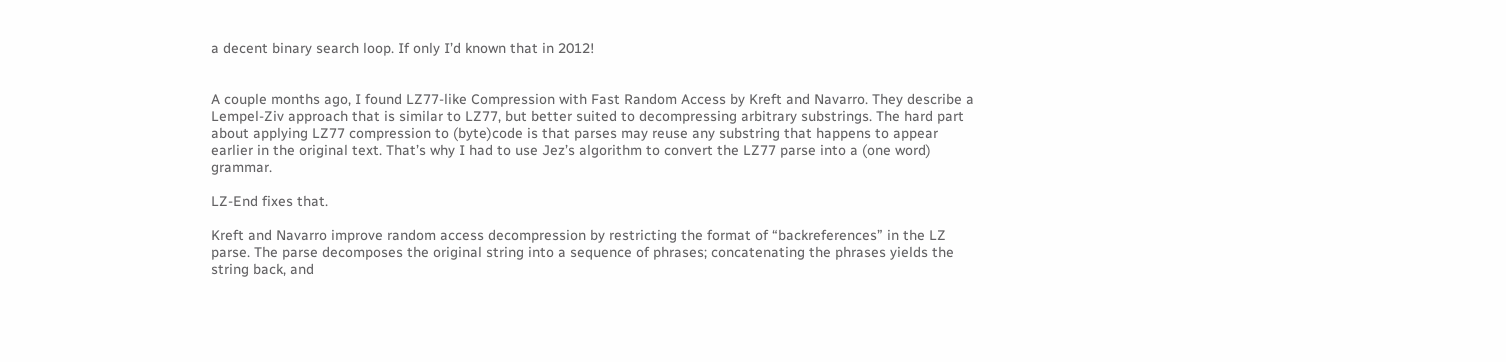a decent binary search loop. If only I’d known that in 2012!


A couple months ago, I found LZ77-like Compression with Fast Random Access by Kreft and Navarro. They describe a Lempel-Ziv approach that is similar to LZ77, but better suited to decompressing arbitrary substrings. The hard part about applying LZ77 compression to (byte)code is that parses may reuse any substring that happens to appear earlier in the original text. That’s why I had to use Jez’s algorithm to convert the LZ77 parse into a (one word) grammar.

LZ-End fixes that.

Kreft and Navarro improve random access decompression by restricting the format of “backreferences” in the LZ parse. The parse decomposes the original string into a sequence of phrases; concatenating the phrases yields the string back, and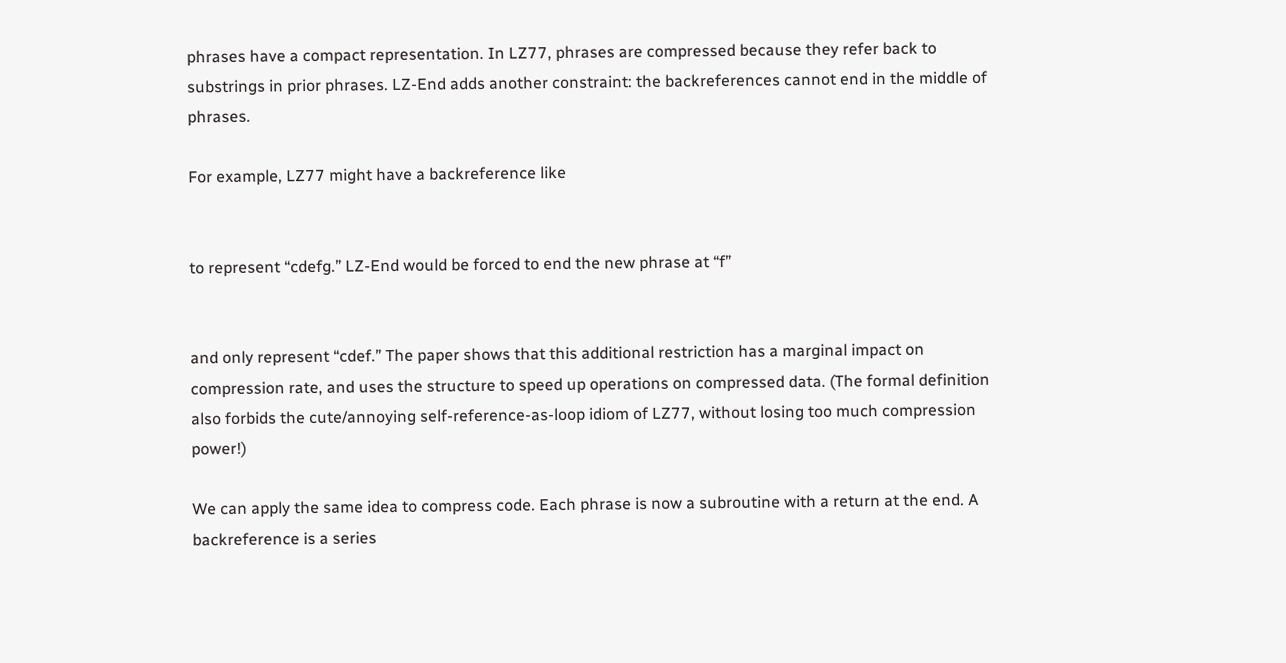phrases have a compact representation. In LZ77, phrases are compressed because they refer back to substrings in prior phrases. LZ-End adds another constraint: the backreferences cannot end in the middle of phrases.

For example, LZ77 might have a backreference like


to represent “cdefg.” LZ-End would be forced to end the new phrase at “f”


and only represent “cdef.” The paper shows that this additional restriction has a marginal impact on compression rate, and uses the structure to speed up operations on compressed data. (The formal definition also forbids the cute/annoying self-reference-as-loop idiom of LZ77, without losing too much compression power!)

We can apply the same idea to compress code. Each phrase is now a subroutine with a return at the end. A backreference is a series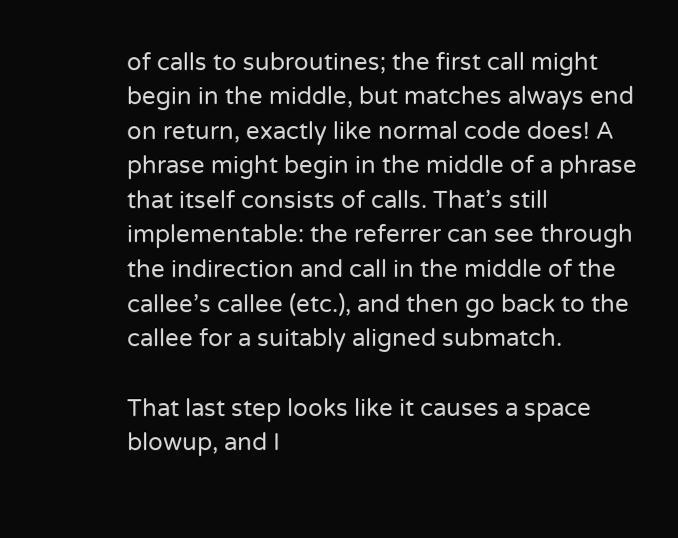of calls to subroutines; the first call might begin in the middle, but matches always end on return, exactly like normal code does! A phrase might begin in the middle of a phrase that itself consists of calls. That’s still implementable: the referrer can see through the indirection and call in the middle of the callee’s callee (etc.), and then go back to the callee for a suitably aligned submatch.

That last step looks like it causes a space blowup, and I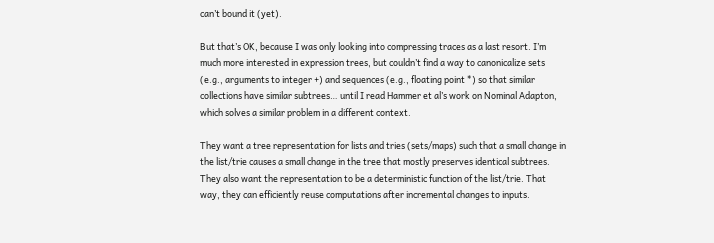can’t bound it (yet).

But that’s OK, because I was only looking into compressing traces as a last resort. I’m much more interested in expression trees, but couldn’t find a way to canonicalize sets (e.g., arguments to integer +) and sequences (e.g., floating point *) so that similar collections have similar subtrees… until I read Hammer et al’s work on Nominal Adapton, which solves a similar problem in a different context.

They want a tree representation for lists and tries (sets/maps) such that a small change in the list/trie causes a small change in the tree that mostly preserves identical subtrees. They also want the representation to be a deterministic function of the list/trie. That way, they can efficiently reuse computations after incremental changes to inputs.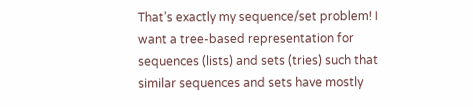That’s exactly my sequence/set problem! I want a tree-based representation for sequences (lists) and sets (tries) such that similar sequences and sets have mostly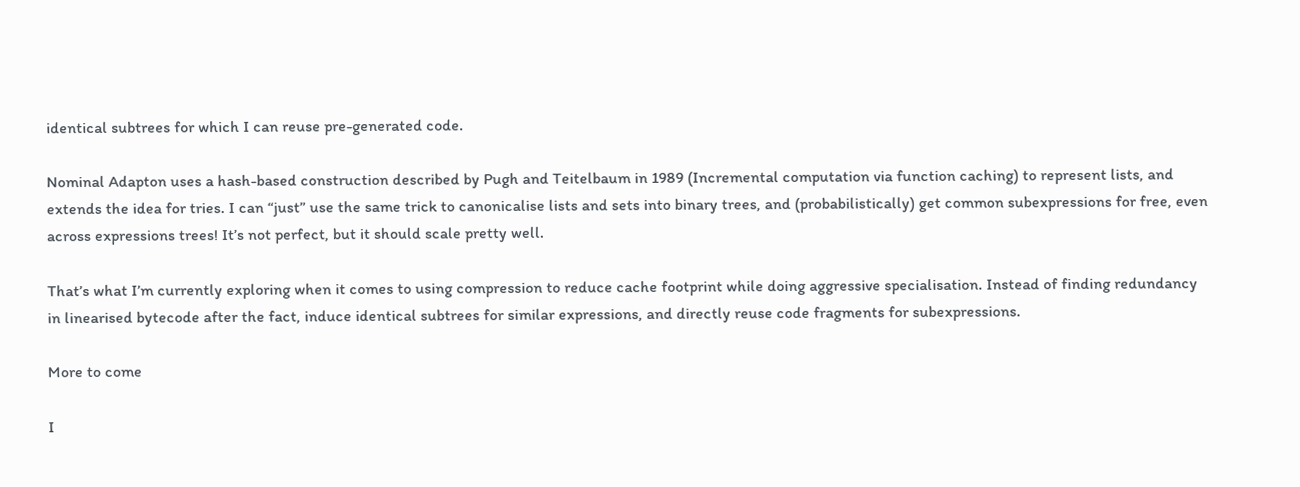identical subtrees for which I can reuse pre-generated code.

Nominal Adapton uses a hash-based construction described by Pugh and Teitelbaum in 1989 (Incremental computation via function caching) to represent lists, and extends the idea for tries. I can “just” use the same trick to canonicalise lists and sets into binary trees, and (probabilistically) get common subexpressions for free, even across expressions trees! It’s not perfect, but it should scale pretty well.

That’s what I’m currently exploring when it comes to using compression to reduce cache footprint while doing aggressive specialisation. Instead of finding redundancy in linearised bytecode after the fact, induce identical subtrees for similar expressions, and directly reuse code fragments for subexpressions.

More to come

I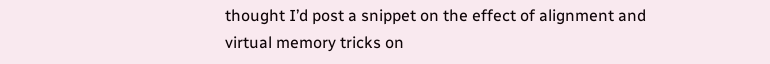thought I’d post a snippet on the effect of alignment and virtual memory tricks on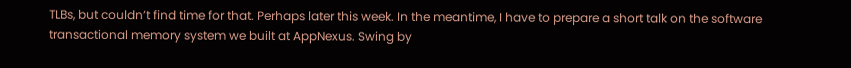TLBs, but couldn’t find time for that. Perhaps later this week. In the meantime, I have to prepare a short talk on the software transactional memory system we built at AppNexus. Swing by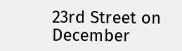23rd Street on December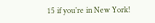15 if you’re in New York!